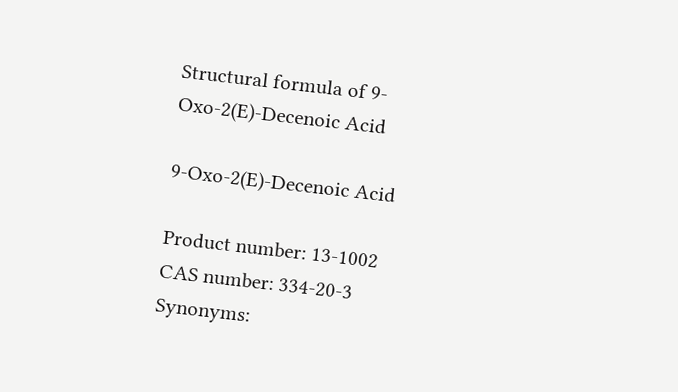Structural formula of 9-Oxo-2(E)-Decenoic Acid

9-Oxo-2(E)-Decenoic Acid

Product number: 13-1002
CAS number: 334-20-3
Synonyms: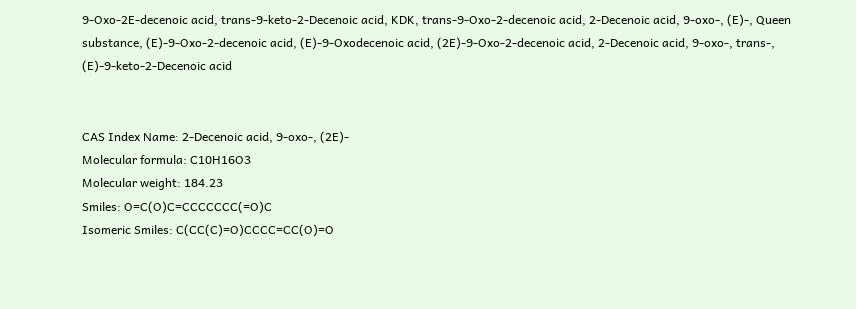9-Oxo-2E-decenoic acid, trans-9-keto-2-Decenoic acid, KDK, trans-9-Oxo-2-decenoic acid, 2-Decenoic acid, 9-oxo-, (E)-, Queen substance, (E)-9-Oxo-2-decenoic acid, (E)-9-Oxodecenoic acid, (2E)-9-Oxo-2-decenoic acid, 2-Decenoic acid, 9-oxo-, trans-, (E)-9-keto-2-Decenoic acid


CAS Index Name: 2-Decenoic acid, 9-oxo-, (2E)-
Molecular formula: C10H16O3
Molecular weight: 184.23
Smiles: O=C(O)C=CCCCCCC(=O)C
Isomeric Smiles: C(CC(C)=O)CCCC=CC(O)=O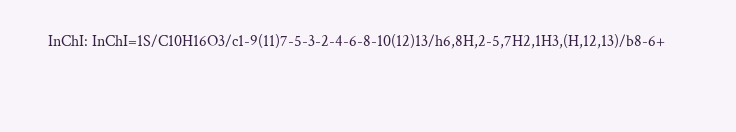InChI: InChI=1S/C10H16O3/c1-9(11)7-5-3-2-4-6-8-10(12)13/h6,8H,2-5,7H2,1H3,(H,12,13)/b8-6+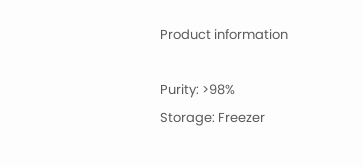Product information

Purity: >98%
Storage: Freezer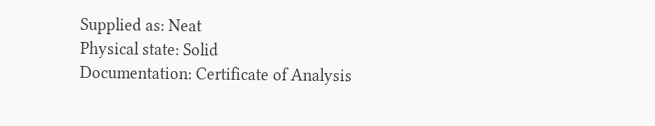Supplied as: Neat
Physical state: Solid
Documentation: Certificate of Analysis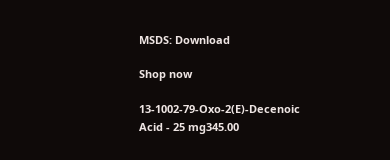MSDS: Download

Shop now

13-1002-79-Oxo-2(E)-Decenoic Acid - 25 mg345.00